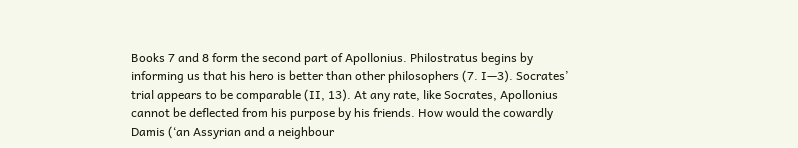Books 7 and 8 form the second part of Apollonius. Philostratus begins by informing us that his hero is better than other philosophers (7. I—3). Socrates’ trial appears to be comparable (II, 13). At any rate, like Socrates, Apollonius cannot be deflected from his purpose by his friends. How would the cowardly Damis (‘an Assyrian and a neighbour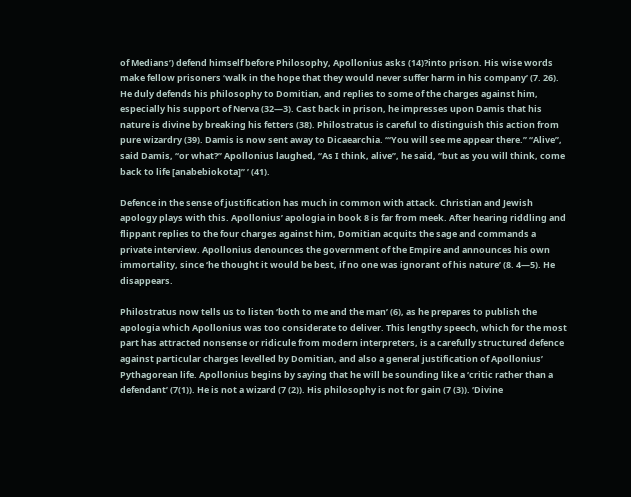of Medians’) defend himself before Philosophy, Apollonius asks (14)?into prison. His wise words make fellow prisoners ‘walk in the hope that they would never suffer harm in his company’ (7. 26). He duly defends his philosophy to Domitian, and replies to some of the charges against him, especially his support of Nerva (32—3). Cast back in prison, he impresses upon Damis that his nature is divine by breaking his fetters (38). Philostratus is careful to distinguish this action from pure wizardry (39). Damis is now sent away to Dicaearchia. ‘‘‘You will see me appear there.’’ ‘‘Alive’’, said Damis, ‘‘or what?’’ Apollonius laughed, ‘‘As I think, alive’’, he said, ‘‘but as you will think, come back to life [anabebiokota]’’ ’ (41).

Defence in the sense of justification has much in common with attack. Christian and Jewish apology plays with this. Apollonius’ apologia in book 8 is far from meek. After hearing riddling and flippant replies to the four charges against him, Domitian acquits the sage and commands a private interview. Apollonius denounces the government of the Empire and announces his own immortality, since ‘he thought it would be best, if no one was ignorant of his nature’ (8. 4—5). He disappears.

Philostratus now tells us to listen ‘both to me and the man’ (6), as he prepares to publish the apologia which Apollonius was too considerate to deliver. This lengthy speech, which for the most part has attracted nonsense or ridicule from modern interpreters, is a carefully structured defence against particular charges levelled by Domitian, and also a general justification of Apollonius’ Pythagorean life. Apollonius begins by saying that he will be sounding like a ‘critic rather than a defendant’ (7(1)). He is not a wizard (7 (2)). His philosophy is not for gain (7 (3)). ‘Divine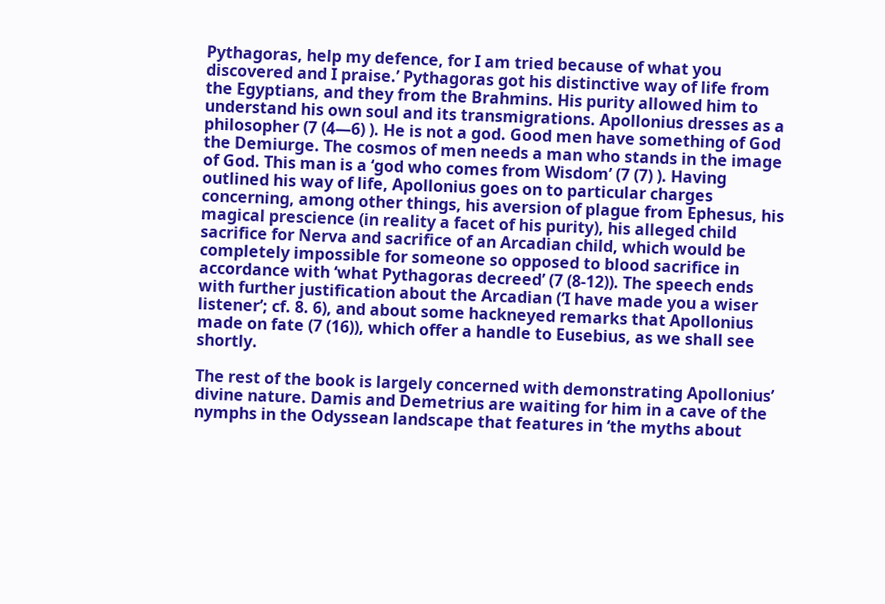Pythagoras, help my defence, for I am tried because of what you discovered and I praise.’ Pythagoras got his distinctive way of life from the Egyptians, and they from the Brahmins. His purity allowed him to understand his own soul and its transmigrations. Apollonius dresses as a philosopher (7 (4—6) ). He is not a god. Good men have something of God the Demiurge. The cosmos of men needs a man who stands in the image of God. This man is a ‘god who comes from Wisdom’ (7 (7) ). Having outlined his way of life, Apollonius goes on to particular charges concerning, among other things, his aversion of plague from Ephesus, his magical prescience (in reality a facet of his purity), his alleged child sacrifice for Nerva and sacrifice of an Arcadian child, which would be completely impossible for someone so opposed to blood sacrifice in accordance with ‘what Pythagoras decreed’ (7 (8-12)). The speech ends with further justification about the Arcadian (‘I have made you a wiser listener’; cf. 8. 6), and about some hackneyed remarks that Apollonius made on fate (7 (16)), which offer a handle to Eusebius, as we shall see shortly.

The rest of the book is largely concerned with demonstrating Apollonius’ divine nature. Damis and Demetrius are waiting for him in a cave of the nymphs in the Odyssean landscape that features in ‘the myths about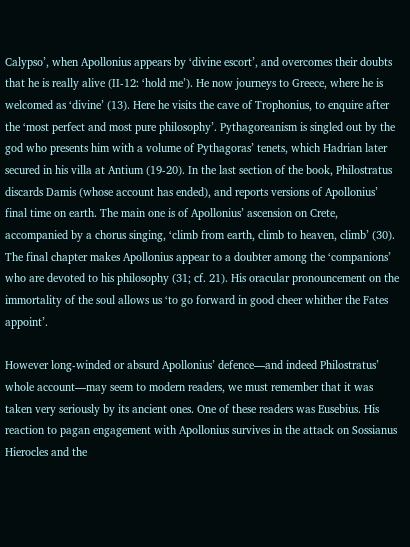Calypso’, when Apollonius appears by ‘divine escort’, and overcomes their doubts that he is really alive (II-12: ‘hold me’). He now journeys to Greece, where he is welcomed as ‘divine’ (13). Here he visits the cave of Trophonius, to enquire after the ‘most perfect and most pure philosophy’. Pythagoreanism is singled out by the god who presents him with a volume of Pythagoras’ tenets, which Hadrian later secured in his villa at Antium (19-20). In the last section of the book, Philostratus discards Damis (whose account has ended), and reports versions of Apollonius’ final time on earth. The main one is of Apollonius’ ascension on Crete, accompanied by a chorus singing, ‘climb from earth, climb to heaven, climb’ (30). The final chapter makes Apollonius appear to a doubter among the ‘companions’ who are devoted to his philosophy (31; cf. 21). His oracular pronouncement on the immortality of the soul allows us ‘to go forward in good cheer whither the Fates appoint’.

However long-winded or absurd Apollonius’ defence—and indeed Philostratus’ whole account—may seem to modern readers, we must remember that it was taken very seriously by its ancient ones. One of these readers was Eusebius. His reaction to pagan engagement with Apollonius survives in the attack on Sossianus Hierocles and the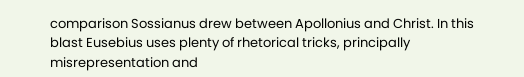comparison Sossianus drew between Apollonius and Christ. In this blast Eusebius uses plenty of rhetorical tricks, principally misrepresentation and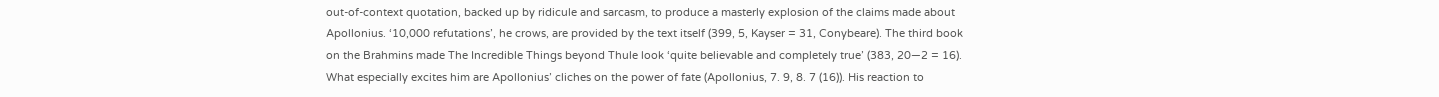out-of-context quotation, backed up by ridicule and sarcasm, to produce a masterly explosion of the claims made about Apollonius. ‘10,000 refutations’, he crows, are provided by the text itself (399, 5, Kayser = 31, Conybeare). The third book on the Brahmins made The Incredible Things beyond Thule look ‘quite believable and completely true’ (383, 20—2 = 16). What especially excites him are Apollonius’ cliches on the power of fate (Apollonius, 7. 9, 8. 7 (16)). His reaction to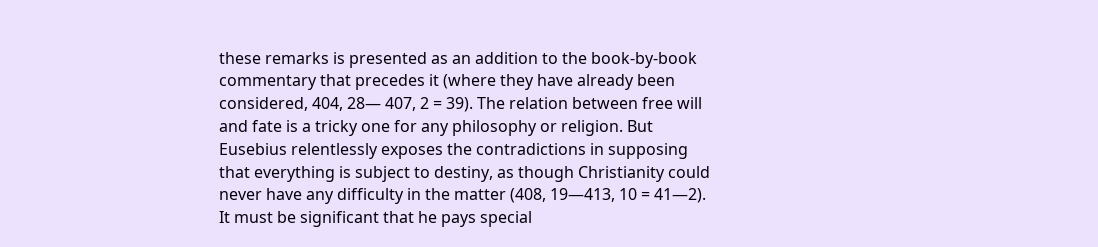these remarks is presented as an addition to the book-by-book commentary that precedes it (where they have already been considered, 404, 28— 407, 2 = 39). The relation between free will and fate is a tricky one for any philosophy or religion. But Eusebius relentlessly exposes the contradictions in supposing that everything is subject to destiny, as though Christianity could never have any difficulty in the matter (408, 19—413, 10 = 41—2). It must be significant that he pays special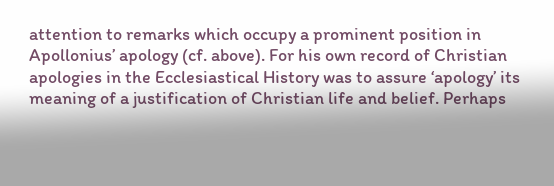attention to remarks which occupy a prominent position in Apollonius’ apology (cf. above). For his own record of Christian apologies in the Ecclesiastical History was to assure ‘apology’ its meaning of a justification of Christian life and belief. Perhaps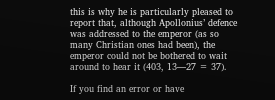this is why he is particularly pleased to report that, although Apollonius’ defence was addressed to the emperor (as so many Christian ones had been), the emperor could not be bothered to wait around to hear it (403, 13—27 = 37).

If you find an error or have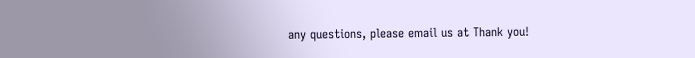any questions, please email us at Thank you!